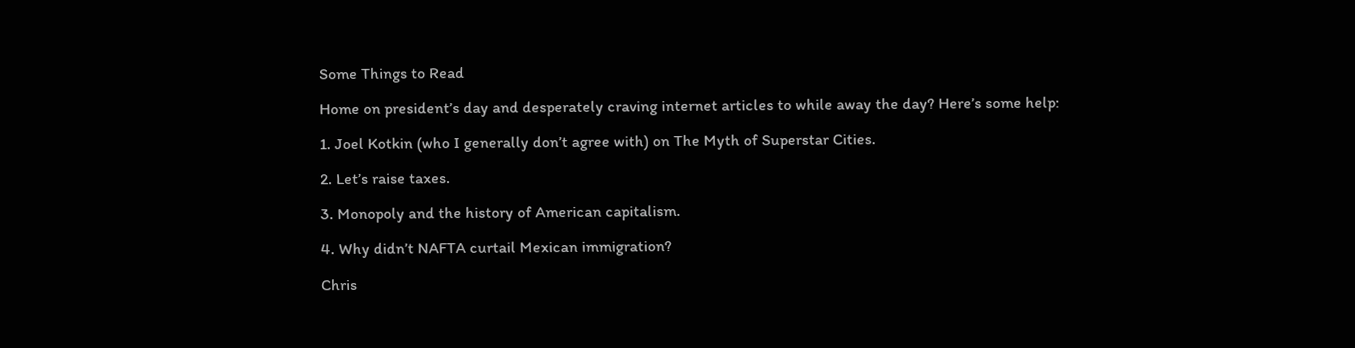Some Things to Read

Home on president’s day and desperately craving internet articles to while away the day? Here’s some help:

1. Joel Kotkin (who I generally don’t agree with) on The Myth of Superstar Cities.

2. Let’s raise taxes.

3. Monopoly and the history of American capitalism.

4. Why didn’t NAFTA curtail Mexican immigration?

Chris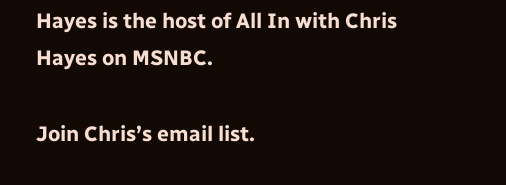Hayes is the host of All In with Chris Hayes on MSNBC.

Join Chris’s email list.